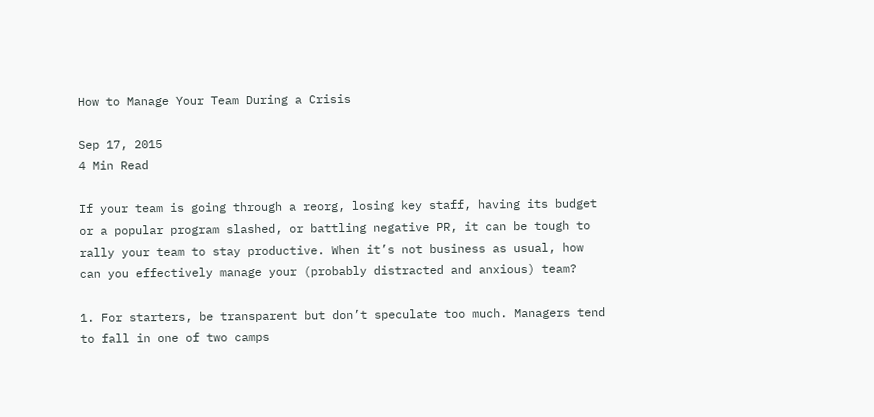How to Manage Your Team During a Crisis

Sep 17, 2015
4 Min Read

If your team is going through a reorg, losing key staff, having its budget or a popular program slashed, or battling negative PR, it can be tough to rally your team to stay productive. When it’s not business as usual, how can you effectively manage your (probably distracted and anxious) team?

1. For starters, be transparent but don’t speculate too much. Managers tend to fall in one of two camps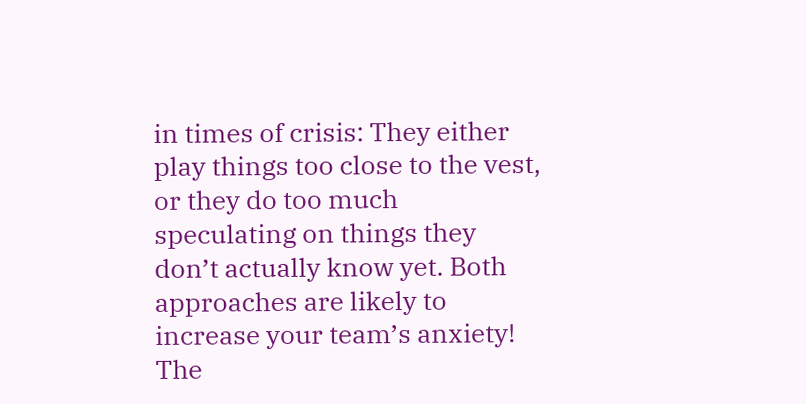in times of crisis: They either play things too close to the vest, or they do too much speculating on things they don’t actually know yet. Both approaches are likely to increase your team’s anxiety! The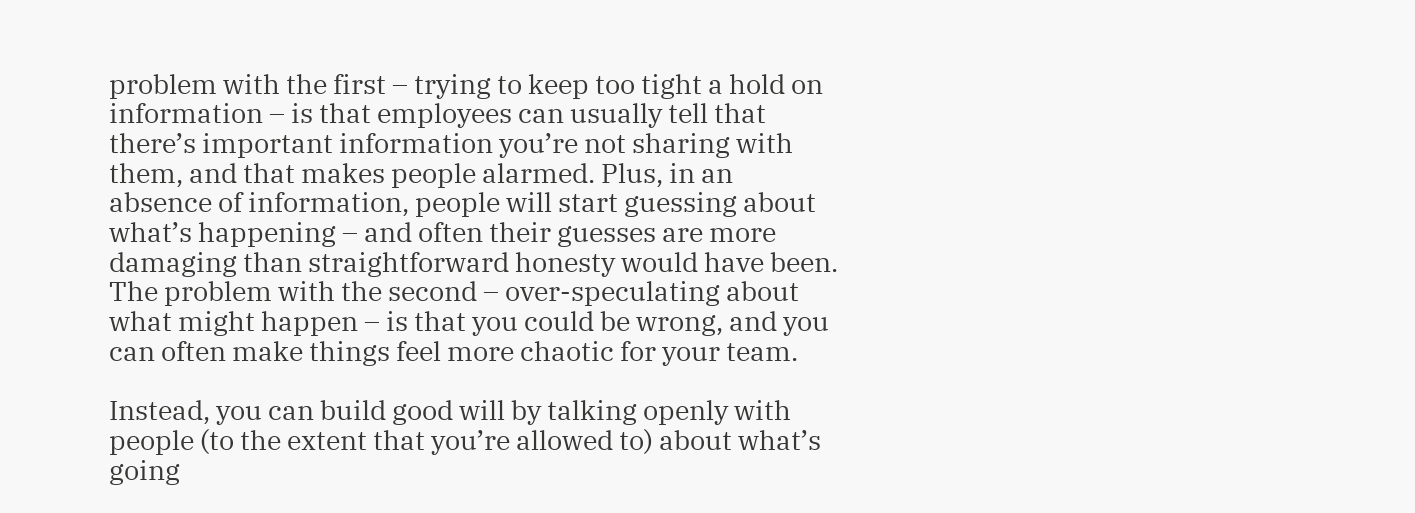problem with the first – trying to keep too tight a hold on information – is that employees can usually tell that there’s important information you’re not sharing with them, and that makes people alarmed. Plus, in an absence of information, people will start guessing about what’s happening – and often their guesses are more damaging than straightforward honesty would have been. The problem with the second – over-speculating about what might happen – is that you could be wrong, and you can often make things feel more chaotic for your team.

Instead, you can build good will by talking openly with people (to the extent that you’re allowed to) about what’s going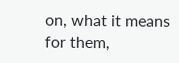on, what it means for them,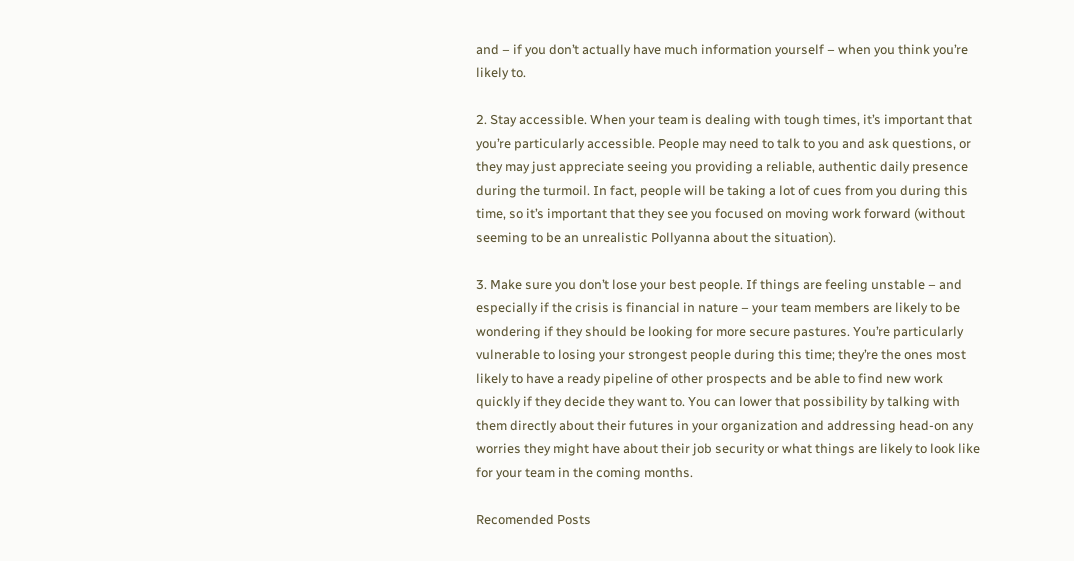and – if you don’t actually have much information yourself – when you think you’re likely to.

2. Stay accessible. When your team is dealing with tough times, it’s important that you’re particularly accessible. People may need to talk to you and ask questions, or they may just appreciate seeing you providing a reliable, authentic daily presence during the turmoil. In fact, people will be taking a lot of cues from you during this time, so it’s important that they see you focused on moving work forward (without seeming to be an unrealistic Pollyanna about the situation).

3. Make sure you don’t lose your best people. If things are feeling unstable – and especially if the crisis is financial in nature – your team members are likely to be wondering if they should be looking for more secure pastures. You’re particularly vulnerable to losing your strongest people during this time; they’re the ones most likely to have a ready pipeline of other prospects and be able to find new work quickly if they decide they want to. You can lower that possibility by talking with them directly about their futures in your organization and addressing head-on any worries they might have about their job security or what things are likely to look like for your team in the coming months.

Recomended Posts